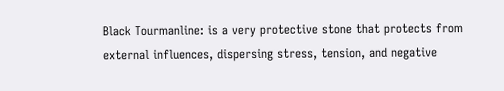Black Tourmanline: is a very protective stone that protects from external influences, dispersing stress, tension, and negative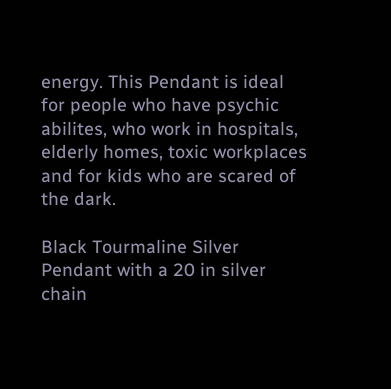energy. This Pendant is ideal for people who have psychic abilites, who work in hospitals, elderly homes, toxic workplaces and for kids who are scared of the dark.

Black Tourmaline Silver Pendant with a 20 in silver chain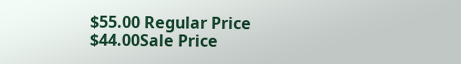$55.00 Regular Price
$44.00Sale Price